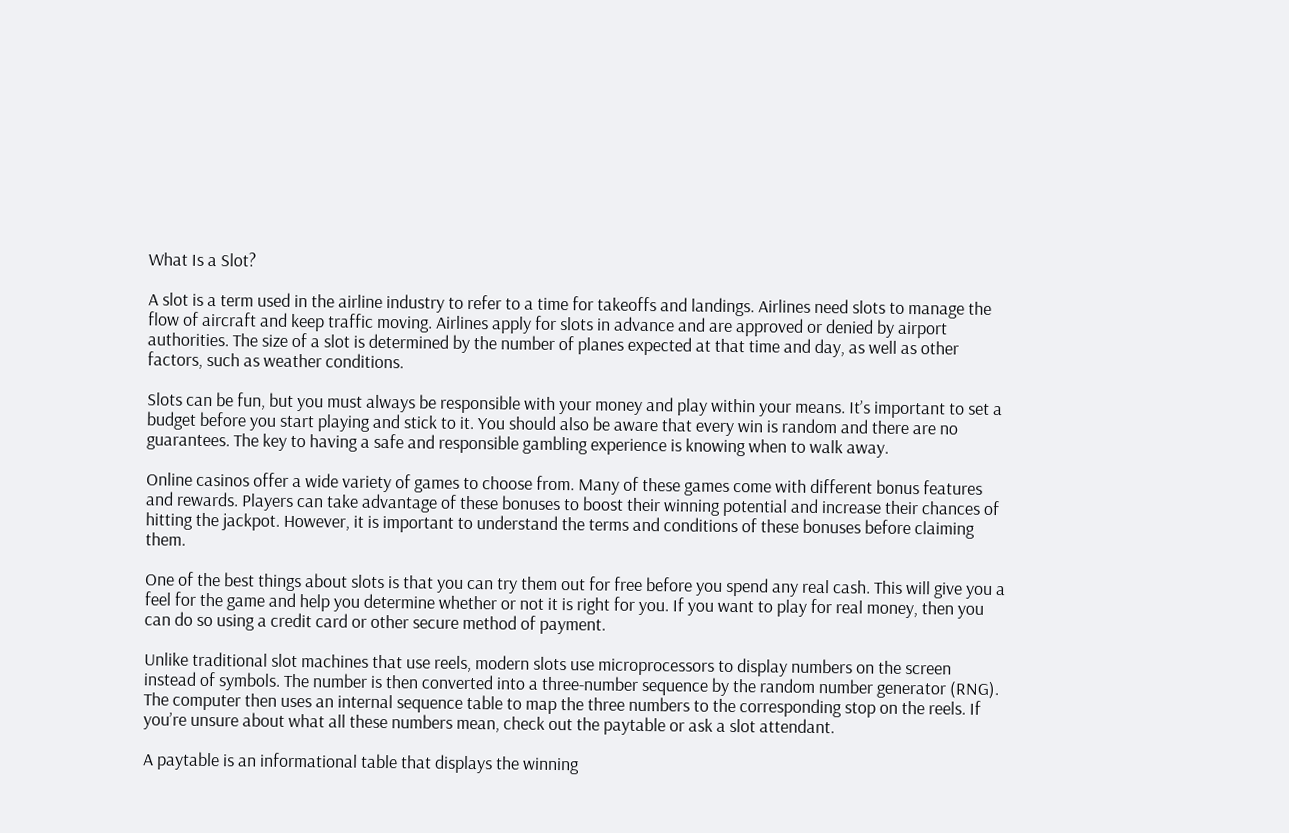What Is a Slot?

A slot is a term used in the airline industry to refer to a time for takeoffs and landings. Airlines need slots to manage the flow of aircraft and keep traffic moving. Airlines apply for slots in advance and are approved or denied by airport authorities. The size of a slot is determined by the number of planes expected at that time and day, as well as other factors, such as weather conditions.

Slots can be fun, but you must always be responsible with your money and play within your means. It’s important to set a budget before you start playing and stick to it. You should also be aware that every win is random and there are no guarantees. The key to having a safe and responsible gambling experience is knowing when to walk away.

Online casinos offer a wide variety of games to choose from. Many of these games come with different bonus features and rewards. Players can take advantage of these bonuses to boost their winning potential and increase their chances of hitting the jackpot. However, it is important to understand the terms and conditions of these bonuses before claiming them.

One of the best things about slots is that you can try them out for free before you spend any real cash. This will give you a feel for the game and help you determine whether or not it is right for you. If you want to play for real money, then you can do so using a credit card or other secure method of payment.

Unlike traditional slot machines that use reels, modern slots use microprocessors to display numbers on the screen instead of symbols. The number is then converted into a three-number sequence by the random number generator (RNG). The computer then uses an internal sequence table to map the three numbers to the corresponding stop on the reels. If you’re unsure about what all these numbers mean, check out the paytable or ask a slot attendant.

A paytable is an informational table that displays the winning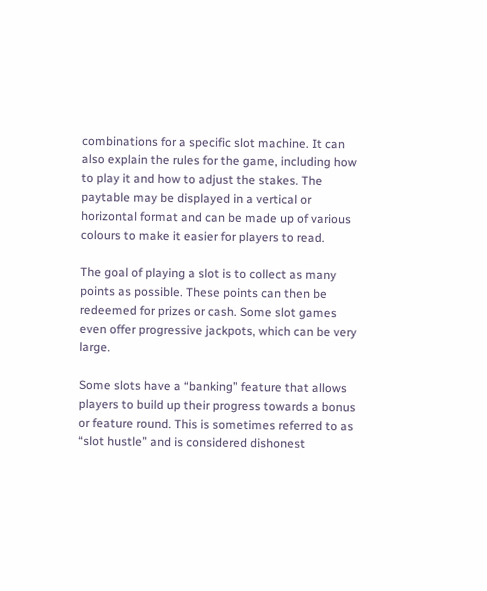combinations for a specific slot machine. It can also explain the rules for the game, including how to play it and how to adjust the stakes. The paytable may be displayed in a vertical or horizontal format and can be made up of various colours to make it easier for players to read.

The goal of playing a slot is to collect as many points as possible. These points can then be redeemed for prizes or cash. Some slot games even offer progressive jackpots, which can be very large.

Some slots have a “banking” feature that allows players to build up their progress towards a bonus or feature round. This is sometimes referred to as “slot hustle” and is considered dishonest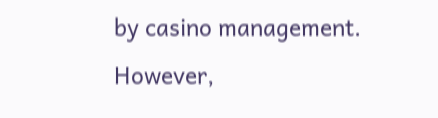by casino management. However,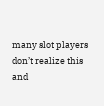many slot players don’t realize this and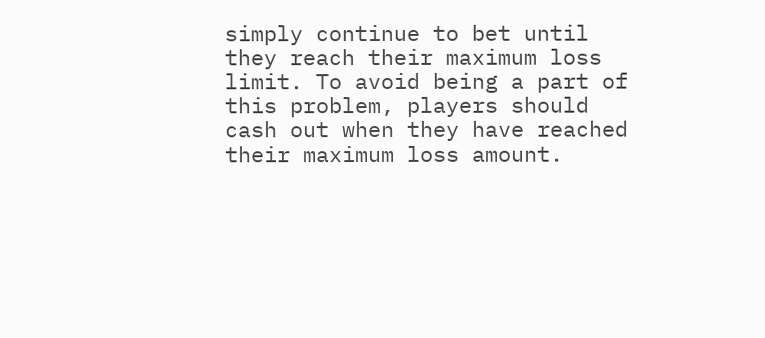simply continue to bet until they reach their maximum loss limit. To avoid being a part of this problem, players should cash out when they have reached their maximum loss amount.